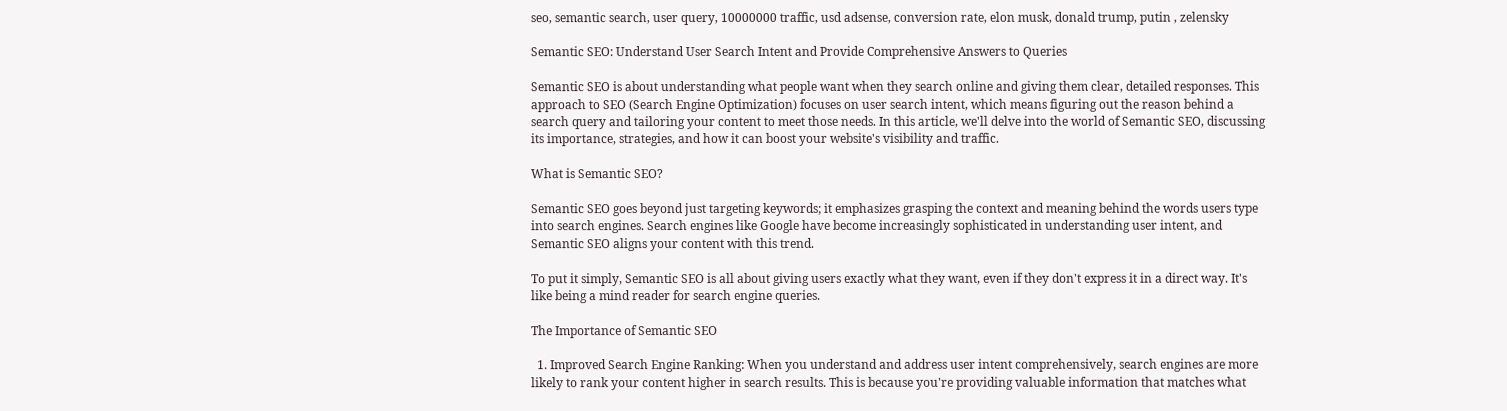seo, semantic search, user query, 10000000 traffic, usd adsense, conversion rate, elon musk, donald trump, putin , zelensky

Semantic SEO: Understand User Search Intent and Provide Comprehensive Answers to Queries

Semantic SEO is about understanding what people want when they search online and giving them clear, detailed responses. This approach to SEO (Search Engine Optimization) focuses on user search intent, which means figuring out the reason behind a search query and tailoring your content to meet those needs. In this article, we'll delve into the world of Semantic SEO, discussing its importance, strategies, and how it can boost your website's visibility and traffic.

What is Semantic SEO?

Semantic SEO goes beyond just targeting keywords; it emphasizes grasping the context and meaning behind the words users type into search engines. Search engines like Google have become increasingly sophisticated in understanding user intent, and Semantic SEO aligns your content with this trend.

To put it simply, Semantic SEO is all about giving users exactly what they want, even if they don't express it in a direct way. It's like being a mind reader for search engine queries.

The Importance of Semantic SEO

  1. Improved Search Engine Ranking: When you understand and address user intent comprehensively, search engines are more likely to rank your content higher in search results. This is because you're providing valuable information that matches what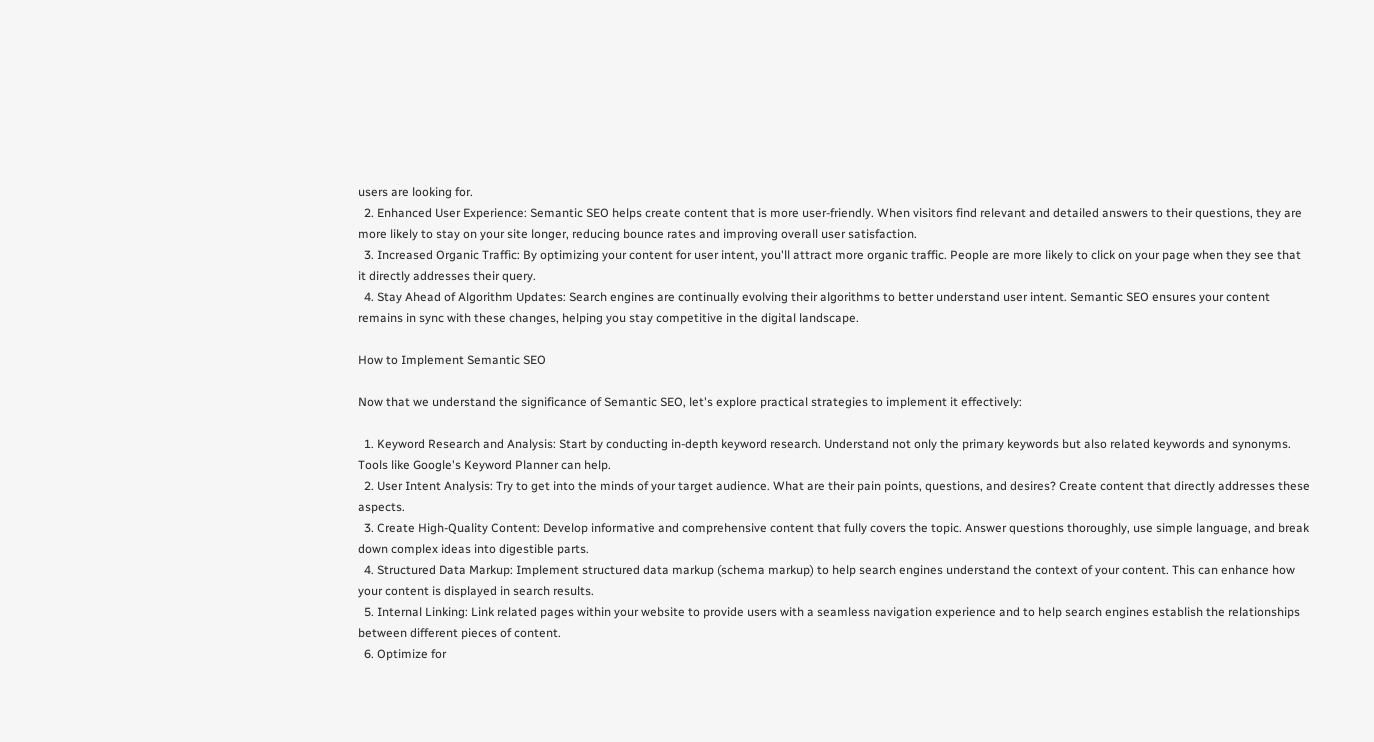users are looking for.
  2. Enhanced User Experience: Semantic SEO helps create content that is more user-friendly. When visitors find relevant and detailed answers to their questions, they are more likely to stay on your site longer, reducing bounce rates and improving overall user satisfaction.
  3. Increased Organic Traffic: By optimizing your content for user intent, you'll attract more organic traffic. People are more likely to click on your page when they see that it directly addresses their query.
  4. Stay Ahead of Algorithm Updates: Search engines are continually evolving their algorithms to better understand user intent. Semantic SEO ensures your content remains in sync with these changes, helping you stay competitive in the digital landscape.

How to Implement Semantic SEO

Now that we understand the significance of Semantic SEO, let's explore practical strategies to implement it effectively:

  1. Keyword Research and Analysis: Start by conducting in-depth keyword research. Understand not only the primary keywords but also related keywords and synonyms. Tools like Google's Keyword Planner can help.
  2. User Intent Analysis: Try to get into the minds of your target audience. What are their pain points, questions, and desires? Create content that directly addresses these aspects.
  3. Create High-Quality Content: Develop informative and comprehensive content that fully covers the topic. Answer questions thoroughly, use simple language, and break down complex ideas into digestible parts.
  4. Structured Data Markup: Implement structured data markup (schema markup) to help search engines understand the context of your content. This can enhance how your content is displayed in search results.
  5. Internal Linking: Link related pages within your website to provide users with a seamless navigation experience and to help search engines establish the relationships between different pieces of content.
  6. Optimize for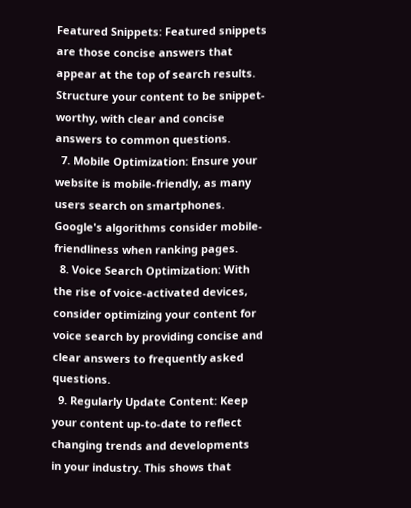Featured Snippets: Featured snippets are those concise answers that appear at the top of search results. Structure your content to be snippet-worthy, with clear and concise answers to common questions.
  7. Mobile Optimization: Ensure your website is mobile-friendly, as many users search on smartphones. Google's algorithms consider mobile-friendliness when ranking pages.
  8. Voice Search Optimization: With the rise of voice-activated devices, consider optimizing your content for voice search by providing concise and clear answers to frequently asked questions.
  9. Regularly Update Content: Keep your content up-to-date to reflect changing trends and developments in your industry. This shows that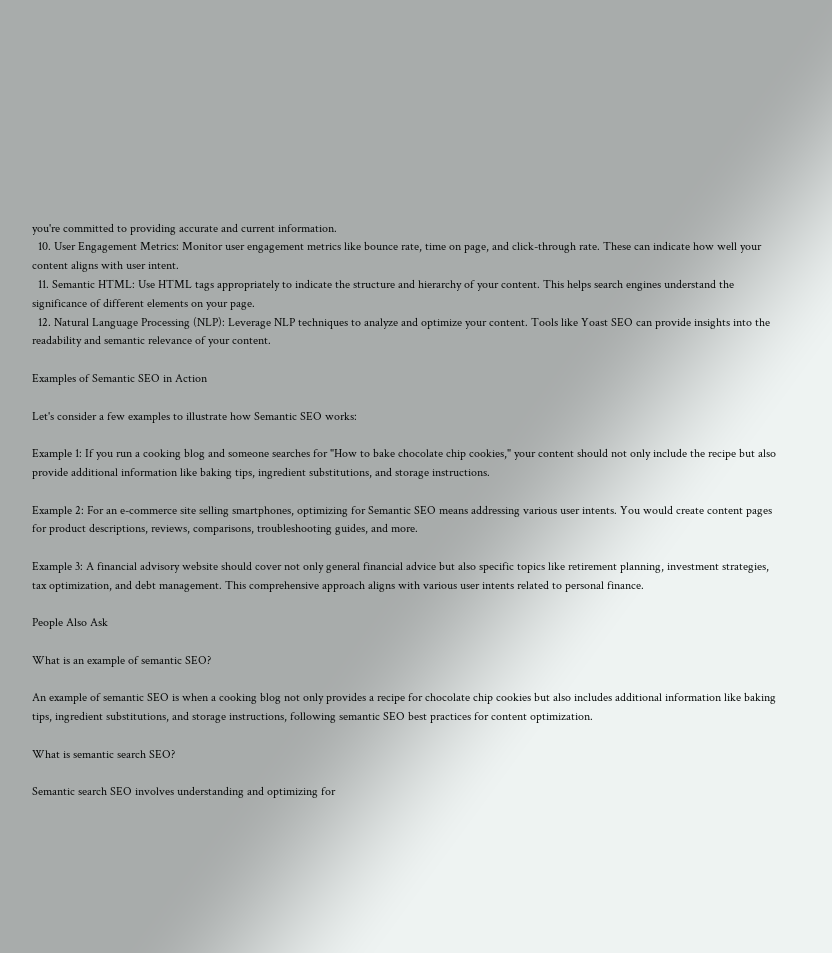you're committed to providing accurate and current information.
  10. User Engagement Metrics: Monitor user engagement metrics like bounce rate, time on page, and click-through rate. These can indicate how well your content aligns with user intent.
  11. Semantic HTML: Use HTML tags appropriately to indicate the structure and hierarchy of your content. This helps search engines understand the significance of different elements on your page.
  12. Natural Language Processing (NLP): Leverage NLP techniques to analyze and optimize your content. Tools like Yoast SEO can provide insights into the readability and semantic relevance of your content.

Examples of Semantic SEO in Action

Let's consider a few examples to illustrate how Semantic SEO works:

Example 1: If you run a cooking blog and someone searches for "How to bake chocolate chip cookies," your content should not only include the recipe but also provide additional information like baking tips, ingredient substitutions, and storage instructions.

Example 2: For an e-commerce site selling smartphones, optimizing for Semantic SEO means addressing various user intents. You would create content pages for product descriptions, reviews, comparisons, troubleshooting guides, and more.

Example 3: A financial advisory website should cover not only general financial advice but also specific topics like retirement planning, investment strategies, tax optimization, and debt management. This comprehensive approach aligns with various user intents related to personal finance.

People Also Ask

What is an example of semantic SEO?

An example of semantic SEO is when a cooking blog not only provides a recipe for chocolate chip cookies but also includes additional information like baking tips, ingredient substitutions, and storage instructions, following semantic SEO best practices for content optimization.

What is semantic search SEO?

Semantic search SEO involves understanding and optimizing for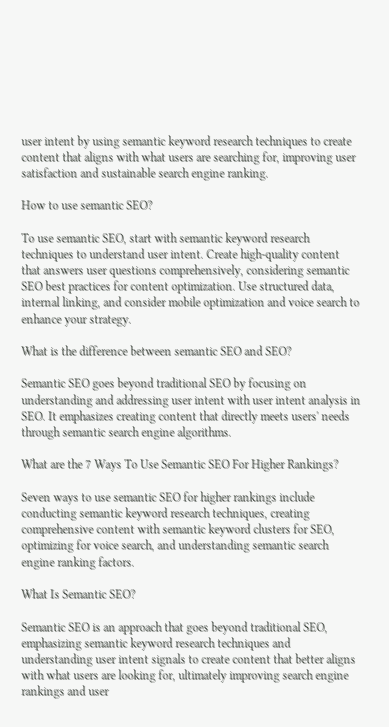user intent by using semantic keyword research techniques to create content that aligns with what users are searching for, improving user satisfaction and sustainable search engine ranking.

How to use semantic SEO?

To use semantic SEO, start with semantic keyword research techniques to understand user intent. Create high-quality content that answers user questions comprehensively, considering semantic SEO best practices for content optimization. Use structured data, internal linking, and consider mobile optimization and voice search to enhance your strategy.

What is the difference between semantic SEO and SEO?

Semantic SEO goes beyond traditional SEO by focusing on understanding and addressing user intent with user intent analysis in SEO. It emphasizes creating content that directly meets users' needs through semantic search engine algorithms.

What are the 7 Ways To Use Semantic SEO For Higher Rankings?

Seven ways to use semantic SEO for higher rankings include conducting semantic keyword research techniques, creating comprehensive content with semantic keyword clusters for SEO, optimizing for voice search, and understanding semantic search engine ranking factors.

What Is Semantic SEO?

Semantic SEO is an approach that goes beyond traditional SEO, emphasizing semantic keyword research techniques and understanding user intent signals to create content that better aligns with what users are looking for, ultimately improving search engine rankings and user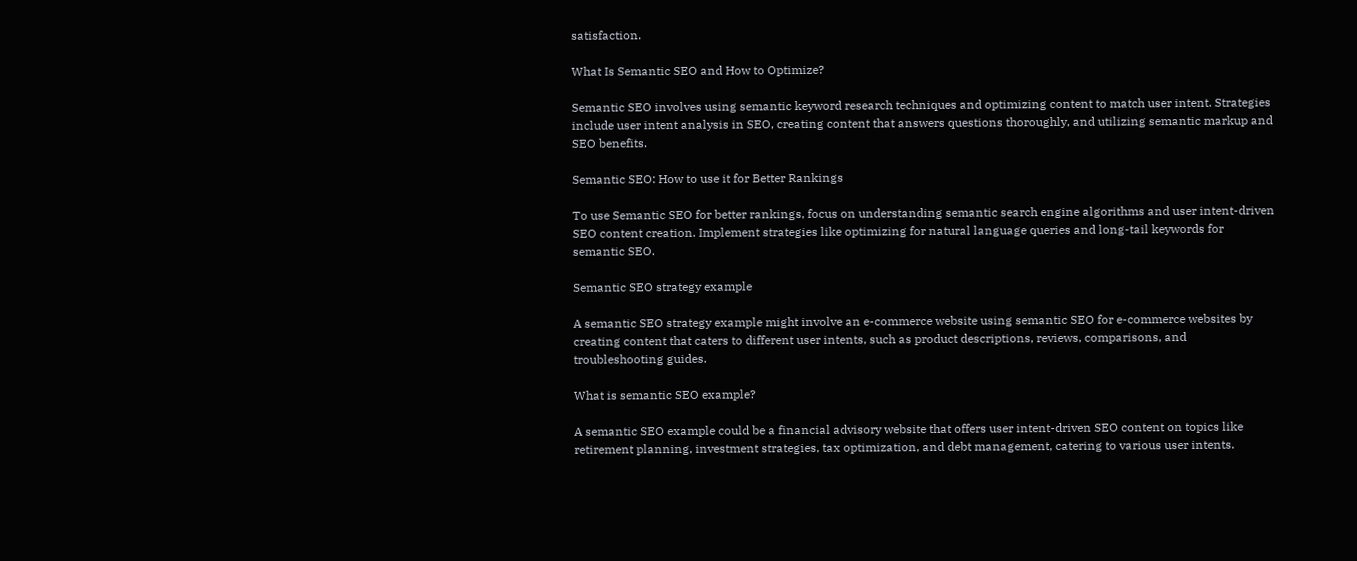satisfaction.

What Is Semantic SEO and How to Optimize?

Semantic SEO involves using semantic keyword research techniques and optimizing content to match user intent. Strategies include user intent analysis in SEO, creating content that answers questions thoroughly, and utilizing semantic markup and SEO benefits.

Semantic SEO: How to use it for Better Rankings

To use Semantic SEO for better rankings, focus on understanding semantic search engine algorithms and user intent-driven SEO content creation. Implement strategies like optimizing for natural language queries and long-tail keywords for semantic SEO.

Semantic SEO strategy example

A semantic SEO strategy example might involve an e-commerce website using semantic SEO for e-commerce websites by creating content that caters to different user intents, such as product descriptions, reviews, comparisons, and troubleshooting guides.

What is semantic SEO example?

A semantic SEO example could be a financial advisory website that offers user intent-driven SEO content on topics like retirement planning, investment strategies, tax optimization, and debt management, catering to various user intents.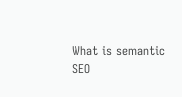What is semantic SEO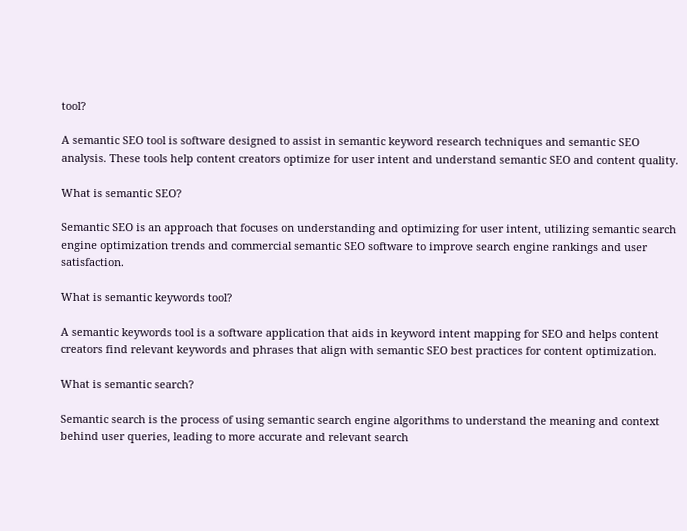tool?

A semantic SEO tool is software designed to assist in semantic keyword research techniques and semantic SEO analysis. These tools help content creators optimize for user intent and understand semantic SEO and content quality.

What is semantic SEO?

Semantic SEO is an approach that focuses on understanding and optimizing for user intent, utilizing semantic search engine optimization trends and commercial semantic SEO software to improve search engine rankings and user satisfaction.

What is semantic keywords tool?

A semantic keywords tool is a software application that aids in keyword intent mapping for SEO and helps content creators find relevant keywords and phrases that align with semantic SEO best practices for content optimization.

What is semantic search?

Semantic search is the process of using semantic search engine algorithms to understand the meaning and context behind user queries, leading to more accurate and relevant search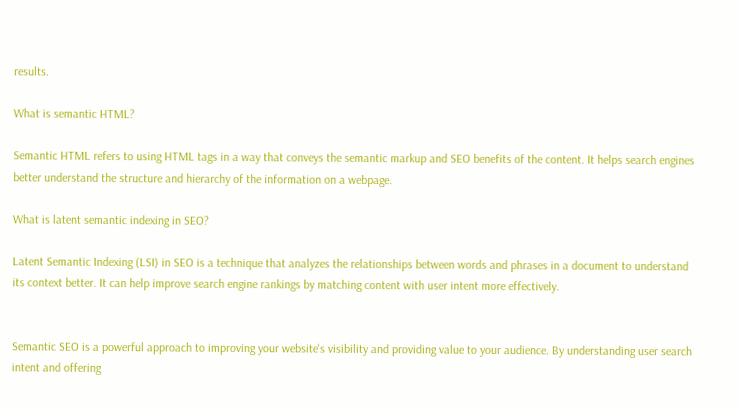results.

What is semantic HTML?

Semantic HTML refers to using HTML tags in a way that conveys the semantic markup and SEO benefits of the content. It helps search engines better understand the structure and hierarchy of the information on a webpage.

What is latent semantic indexing in SEO?

Latent Semantic Indexing (LSI) in SEO is a technique that analyzes the relationships between words and phrases in a document to understand its context better. It can help improve search engine rankings by matching content with user intent more effectively.


Semantic SEO is a powerful approach to improving your website's visibility and providing value to your audience. By understanding user search intent and offering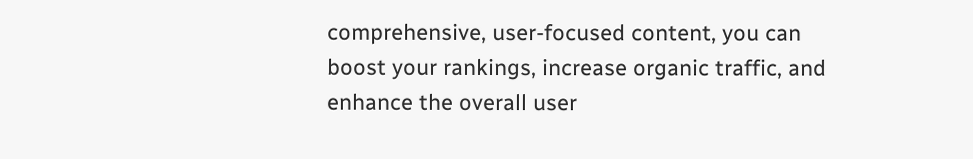comprehensive, user-focused content, you can boost your rankings, increase organic traffic, and enhance the overall user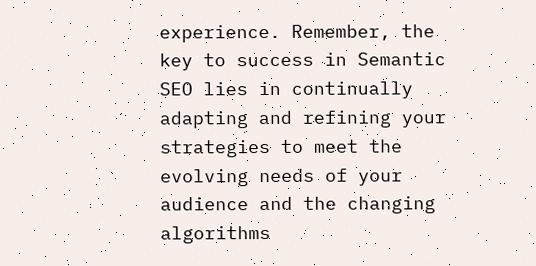experience. Remember, the key to success in Semantic SEO lies in continually adapting and refining your strategies to meet the evolving needs of your audience and the changing algorithms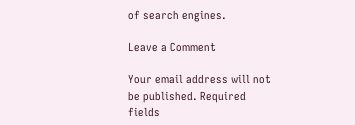of search engines.

Leave a Comment

Your email address will not be published. Required fields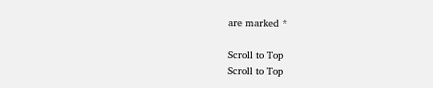are marked *

Scroll to Top
Scroll to Top